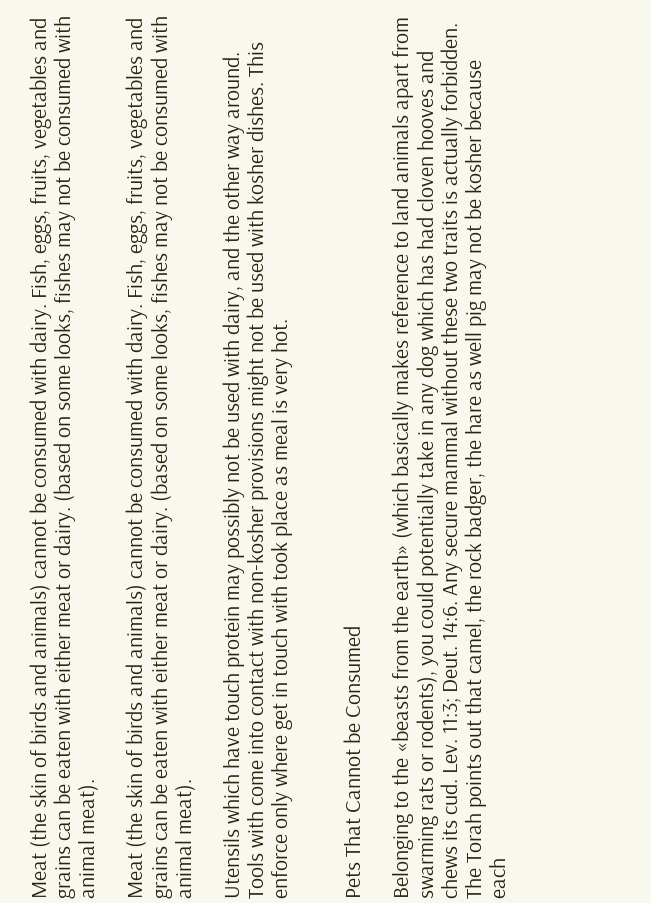Meat (the skin of birds and animals) cannot be consumed with dairy. Fish, eggs, fruits, vegetables and grains can be eaten with either meat or dairy. (based on some looks, fishes may not be consumed with animal meat).

Meat (the skin of birds and animals) cannot be consumed with dairy. Fish, eggs, fruits, vegetables and grains can be eaten with either meat or dairy. (based on some looks, fishes may not be consumed with animal meat).

Utensils which have touch protein may possibly not be used with dairy, and the other way around. Tools with come into contact with non-kosher provisions might not be used with kosher dishes. This enforce only where get in touch with took place as meal is very hot.


Pets That Cannot be Consumed

Belonging to the «beasts from the earth» (which basically makes reference to land animals apart from swarming rats or rodents), you could potentially take in any dog which has had cloven hooves and chews its cud. Lev. 11:3; Deut. 14:6. Any secure mammal without these two traits is actually forbidden. The Torah points out that camel, the rock badger, the hare as well pig may not be kosher because each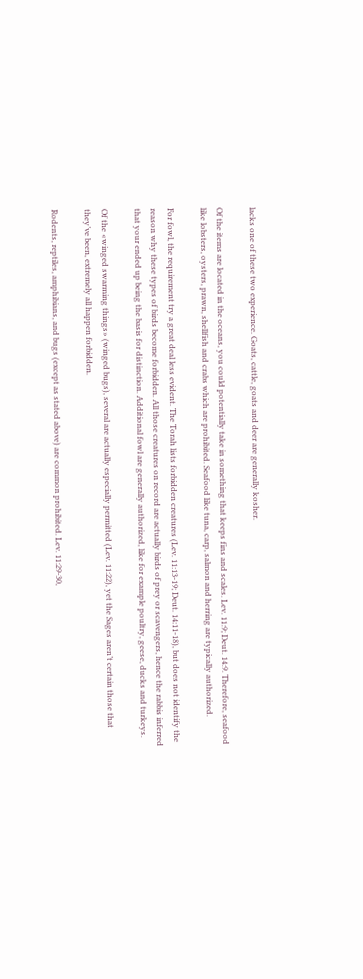lacks one of these two experience. Goats, cattle, goats and deer are generally kosher.

Of the items are located in the oceans, you could potentially take in something that keeps fins and scales. Lev. 11:9; Deut. 14:9. Therefore, seafood like lobsters, oysters, prawn, shellfish and crabs which are prohibited. Seafood like tuna, carp, salmon and herring are typically authorized.

For fowl, the requirement try a great deal less evident. The Torah lists forbidden creatures (Lev. 11:13-19; Deut. 14:11-18), but does not identify the reason why these types of birds become forbidden. All those creatures on record are actually birds of prey or scavengers, hence the rabbis inferred that your ended up being the basis for distinction. Additional fowl are generally authorized, like for example poultry, geese, ducks and turkeys.

Of the «winged swarming things» (winged bugs), several are actually especially permitted (Lev. 11:22), yet the Sages aren’t certain those that they’ve been, extremely all happen forbidden.

Rodents, reptiles, amphibians, and bugs (except as stated above) are common prohibited. Lev. 11:29-30,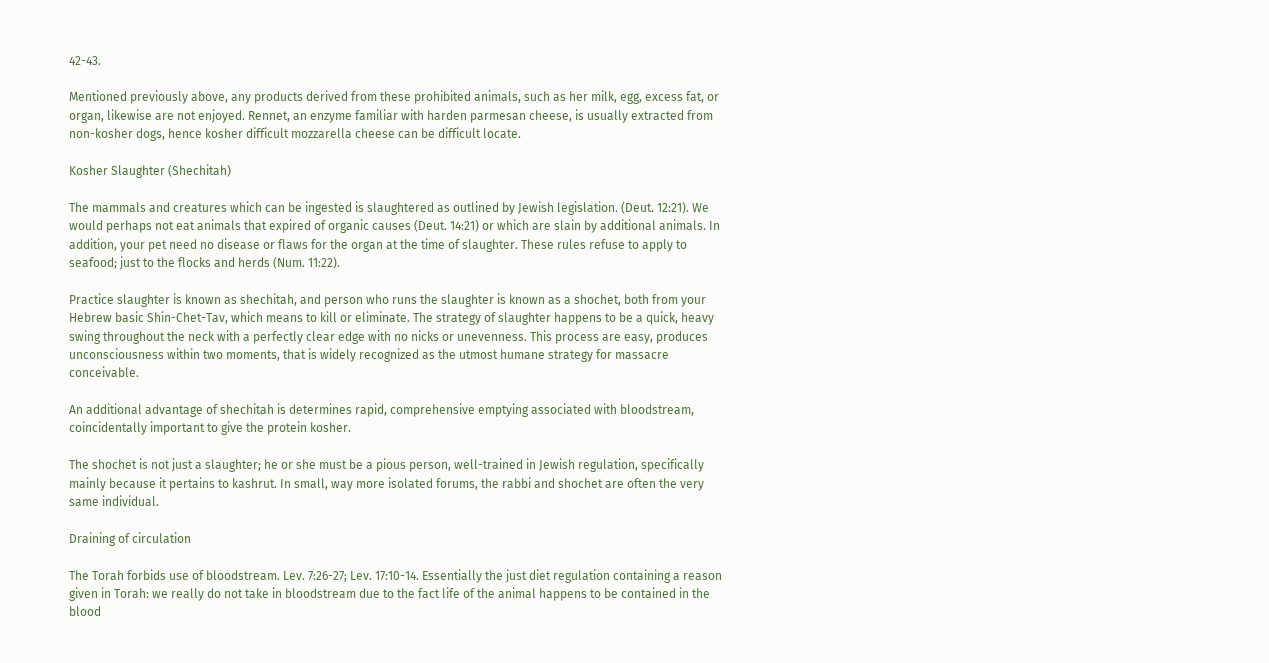42-43.

Mentioned previously above, any products derived from these prohibited animals, such as her milk, egg, excess fat, or organ, likewise are not enjoyed. Rennet, an enzyme familiar with harden parmesan cheese, is usually extracted from non-kosher dogs, hence kosher difficult mozzarella cheese can be difficult locate.

Kosher Slaughter (Shechitah)

The mammals and creatures which can be ingested is slaughtered as outlined by Jewish legislation. (Deut. 12:21). We would perhaps not eat animals that expired of organic causes (Deut. 14:21) or which are slain by additional animals. In addition, your pet need no disease or flaws for the organ at the time of slaughter. These rules refuse to apply to seafood; just to the flocks and herds (Num. 11:22).

Practice slaughter is known as shechitah, and person who runs the slaughter is known as a shochet, both from your Hebrew basic Shin-Chet-Tav, which means to kill or eliminate. The strategy of slaughter happens to be a quick, heavy swing throughout the neck with a perfectly clear edge with no nicks or unevenness. This process are easy, produces unconsciousness within two moments, that is widely recognized as the utmost humane strategy for massacre conceivable.

An additional advantage of shechitah is determines rapid, comprehensive emptying associated with bloodstream, coincidentally important to give the protein kosher.

The shochet is not just a slaughter; he or she must be a pious person, well-trained in Jewish regulation, specifically mainly because it pertains to kashrut. In small, way more isolated forums, the rabbi and shochet are often the very same individual.

Draining of circulation

The Torah forbids use of bloodstream. Lev. 7:26-27; Lev. 17:10-14. Essentially the just diet regulation containing a reason given in Torah: we really do not take in bloodstream due to the fact life of the animal happens to be contained in the blood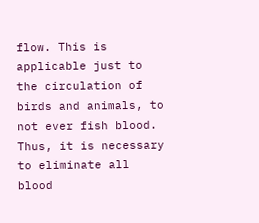flow. This is applicable just to the circulation of birds and animals, to not ever fish blood. Thus, it is necessary to eliminate all blood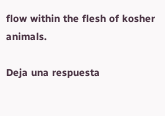flow within the flesh of kosher animals.

Deja una respuesta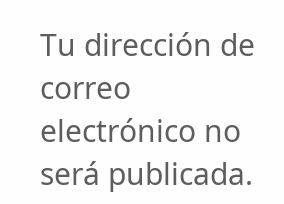Tu dirección de correo electrónico no será publicada.